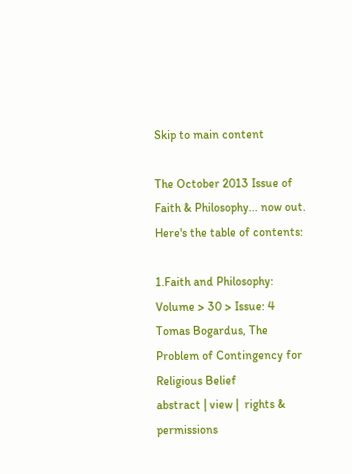Skip to main content

The October 2013 Issue of Faith & Philosophy... now out. Here's the table of contents:

1.Faith and Philosophy: Volume > 30 > Issue: 4
Tomas Bogardus, The Problem of Contingency for Religious Belief
abstract | view |  rights & permissions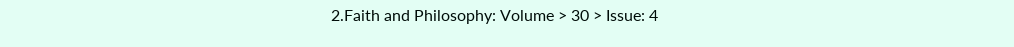2.Faith and Philosophy: Volume > 30 > Issue: 4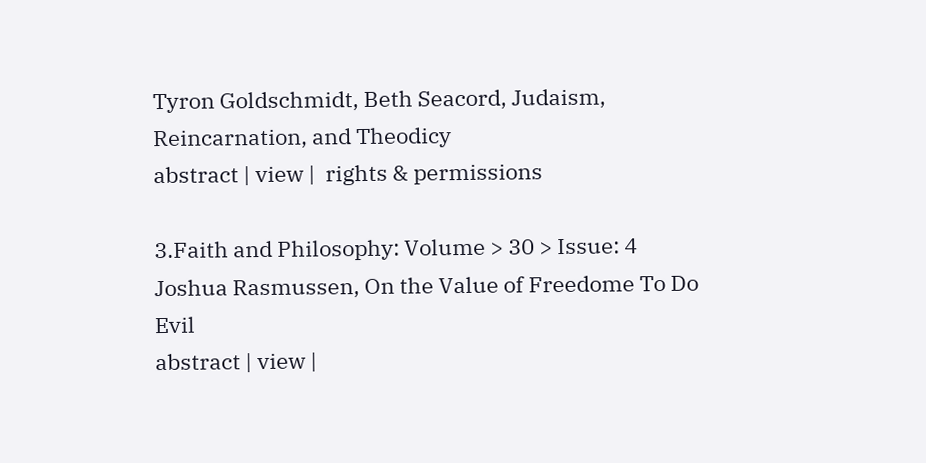Tyron Goldschmidt, Beth Seacord, Judaism, Reincarnation, and Theodicy
abstract | view |  rights & permissions

3.Faith and Philosophy: Volume > 30 > Issue: 4
Joshua Rasmussen, On the Value of Freedome To Do Evil
abstract | view |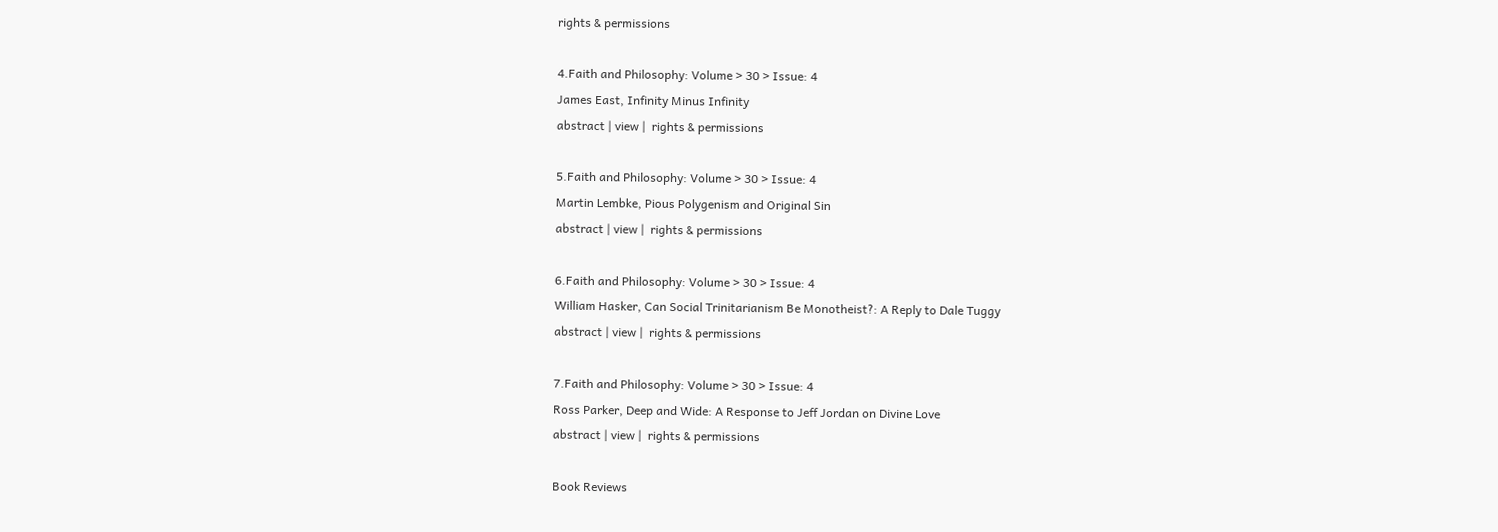rights & permissions

4.Faith and Philosophy: Volume > 30 > Issue: 4
James East, Infinity Minus Infinity
abstract | view |  rights & permissions

5.Faith and Philosophy: Volume > 30 > Issue: 4
Martin Lembke, Pious Polygenism and Original Sin
abstract | view |  rights & permissions

6.Faith and Philosophy: Volume > 30 > Issue: 4
William Hasker, Can Social Trinitarianism Be Monotheist?: A Reply to Dale Tuggy
abstract | view |  rights & permissions

7.Faith and Philosophy: Volume > 30 > Issue: 4
Ross Parker, Deep and Wide: A Response to Jeff Jordan on Divine Love
abstract | view |  rights & permissions

Book Reviews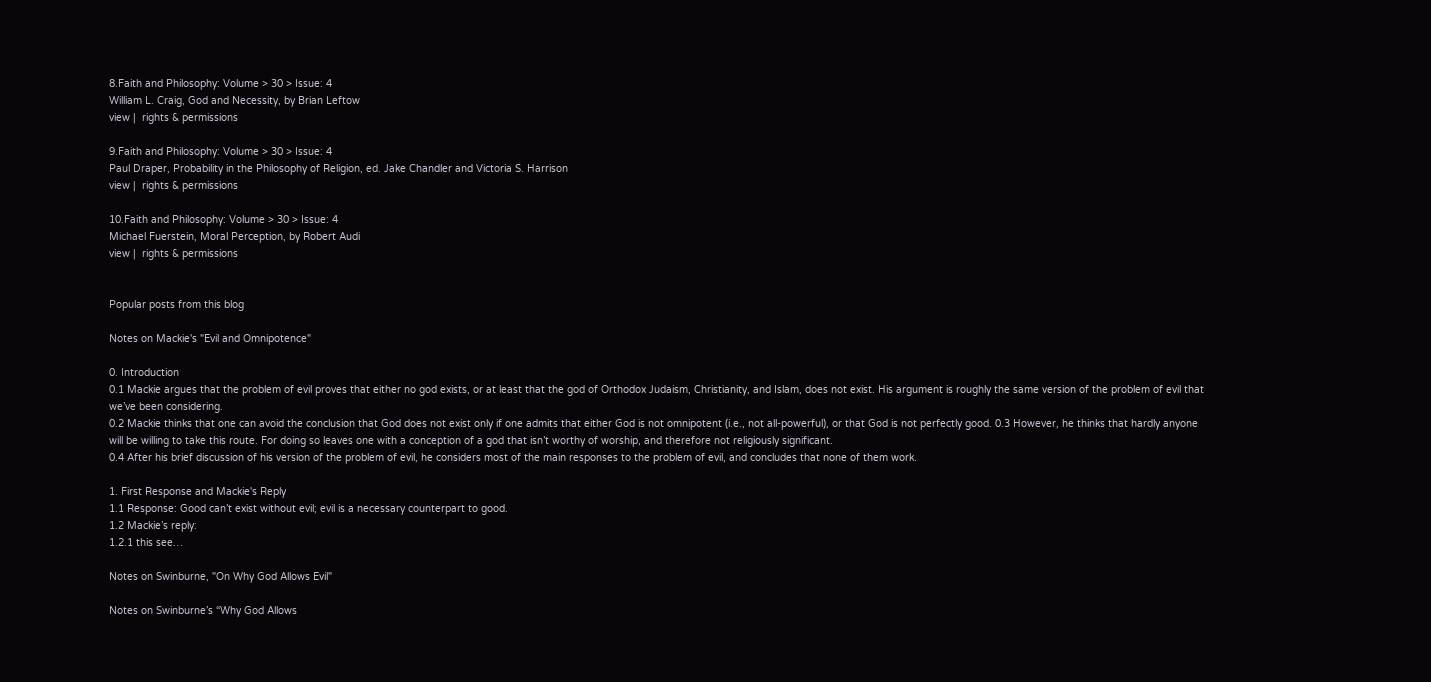8.Faith and Philosophy: Volume > 30 > Issue: 4
William L. Craig, God and Necessity, by Brian Leftow
view |  rights & permissions

9.Faith and Philosophy: Volume > 30 > Issue: 4
Paul Draper, Probability in the Philosophy of Religion, ed. Jake Chandler and Victoria S. Harrison
view |  rights & permissions

10.Faith and Philosophy: Volume > 30 > Issue: 4
Michael Fuerstein, Moral Perception, by Robert Audi
view |  rights & permissions


Popular posts from this blog

Notes on Mackie's "Evil and Omnipotence"

0. Introduction
0.1 Mackie argues that the problem of evil proves that either no god exists, or at least that the god of Orthodox Judaism, Christianity, and Islam, does not exist. His argument is roughly the same version of the problem of evil that we’ve been considering.
0.2 Mackie thinks that one can avoid the conclusion that God does not exist only if one admits that either God is not omnipotent (i.e., not all-powerful), or that God is not perfectly good. 0.3 However, he thinks that hardly anyone will be willing to take this route. For doing so leaves one with a conception of a god that isn’t worthy of worship, and therefore not religiously significant.
0.4 After his brief discussion of his version of the problem of evil, he considers most of the main responses to the problem of evil, and concludes that none of them work.

1. First Response and Mackie's Reply
1.1 Response: Good can’t exist without evil; evil is a necessary counterpart to good.
1.2 Mackie’s reply:
1.2.1 this see…

Notes on Swinburne, "On Why God Allows Evil"

Notes on Swinburne’s “Why God Allows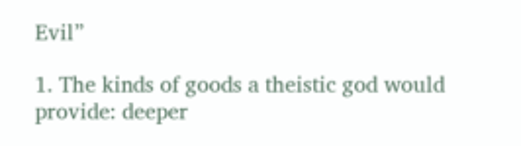Evil”

1. The kinds of goods a theistic god would provide: deeper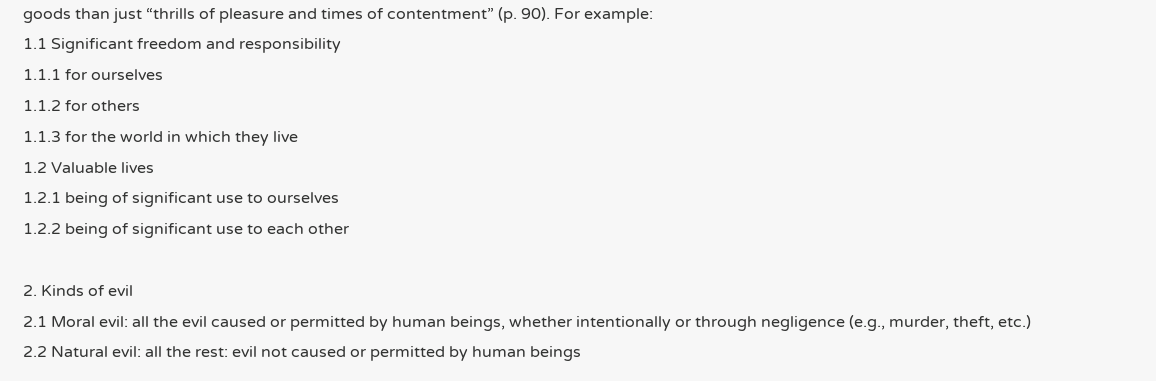goods than just “thrills of pleasure and times of contentment” (p. 90). For example:
1.1 Significant freedom and responsibility
1.1.1 for ourselves
1.1.2 for others
1.1.3 for the world in which they live
1.2 Valuable lives
1.2.1 being of significant use to ourselves
1.2.2 being of significant use to each other

2. Kinds of evil
2.1 Moral evil: all the evil caused or permitted by human beings, whether intentionally or through negligence (e.g., murder, theft, etc.)
2.2 Natural evil: all the rest: evil not caused or permitted by human beings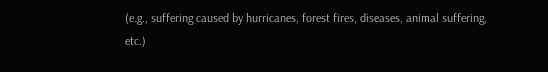(e.g., suffering caused by hurricanes, forest fires, diseases, animal suffering, etc.)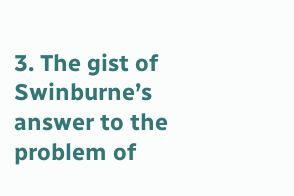3. The gist of Swinburne’s answer to the problem of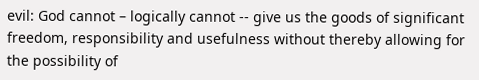evil: God cannot – logically cannot -- give us the goods of significant freedom, responsibility and usefulness without thereby allowing for the possibility of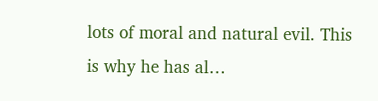lots of moral and natural evil. This is why he has al…